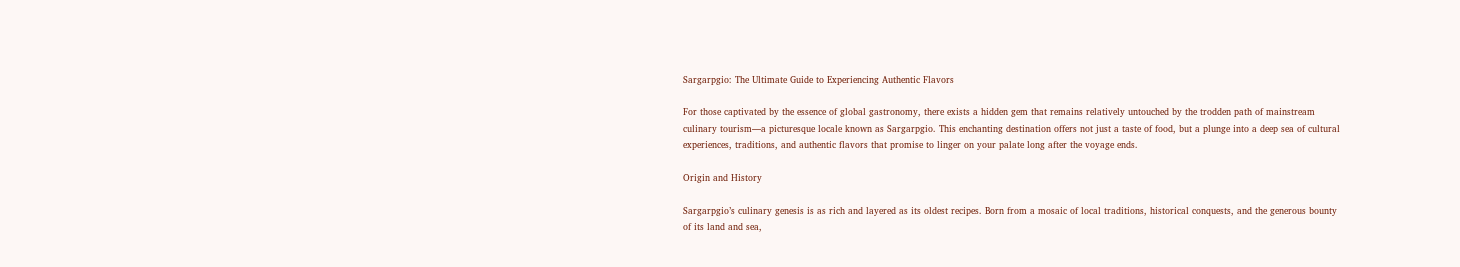Sargarpgio: The Ultimate Guide to Experiencing Authentic Flavors

For those captivated by the essence of global gastronomy, there exists a hidden gem that remains relatively untouched by the trodden path of mainstream culinary tourism—a picturesque locale known as Sargarpgio. This enchanting destination offers not just a taste of food, but a plunge into a deep sea of cultural experiences, traditions, and authentic flavors that promise to linger on your palate long after the voyage ends.

Origin and History

Sargarpgio’s culinary genesis is as rich and layered as its oldest recipes. Born from a mosaic of local traditions, historical conquests, and the generous bounty of its land and sea,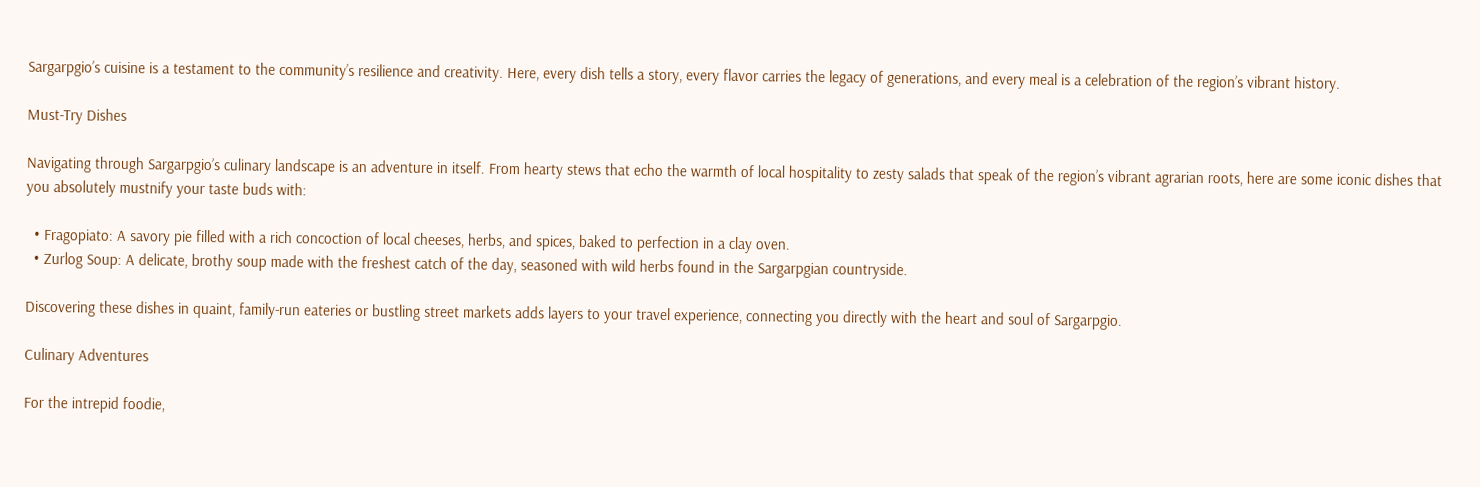Sargarpgio’s cuisine is a testament to the community’s resilience and creativity. Here, every dish tells a story, every flavor carries the legacy of generations, and every meal is a celebration of the region’s vibrant history.

Must-Try Dishes

Navigating through Sargarpgio’s culinary landscape is an adventure in itself. From hearty stews that echo the warmth of local hospitality to zesty salads that speak of the region’s vibrant agrarian roots, here are some iconic dishes that you absolutely mustnify your taste buds with:

  • Fragopiato: A savory pie filled with a rich concoction of local cheeses, herbs, and spices, baked to perfection in a clay oven.
  • Zurlog Soup: A delicate, brothy soup made with the freshest catch of the day, seasoned with wild herbs found in the Sargarpgian countryside.

Discovering these dishes in quaint, family-run eateries or bustling street markets adds layers to your travel experience, connecting you directly with the heart and soul of Sargarpgio.

Culinary Adventures

For the intrepid foodie,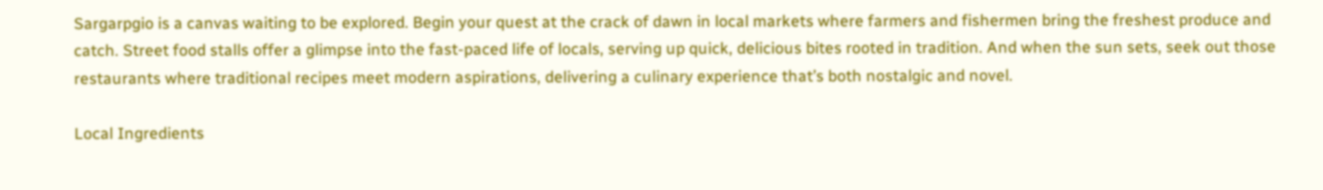Sargarpgio is a canvas waiting to be explored. Begin your quest at the crack of dawn in local markets where farmers and fishermen bring the freshest produce and catch. Street food stalls offer a glimpse into the fast-paced life of locals, serving up quick, delicious bites rooted in tradition. And when the sun sets, seek out those restaurants where traditional recipes meet modern aspirations, delivering a culinary experience that’s both nostalgic and novel.

Local Ingredients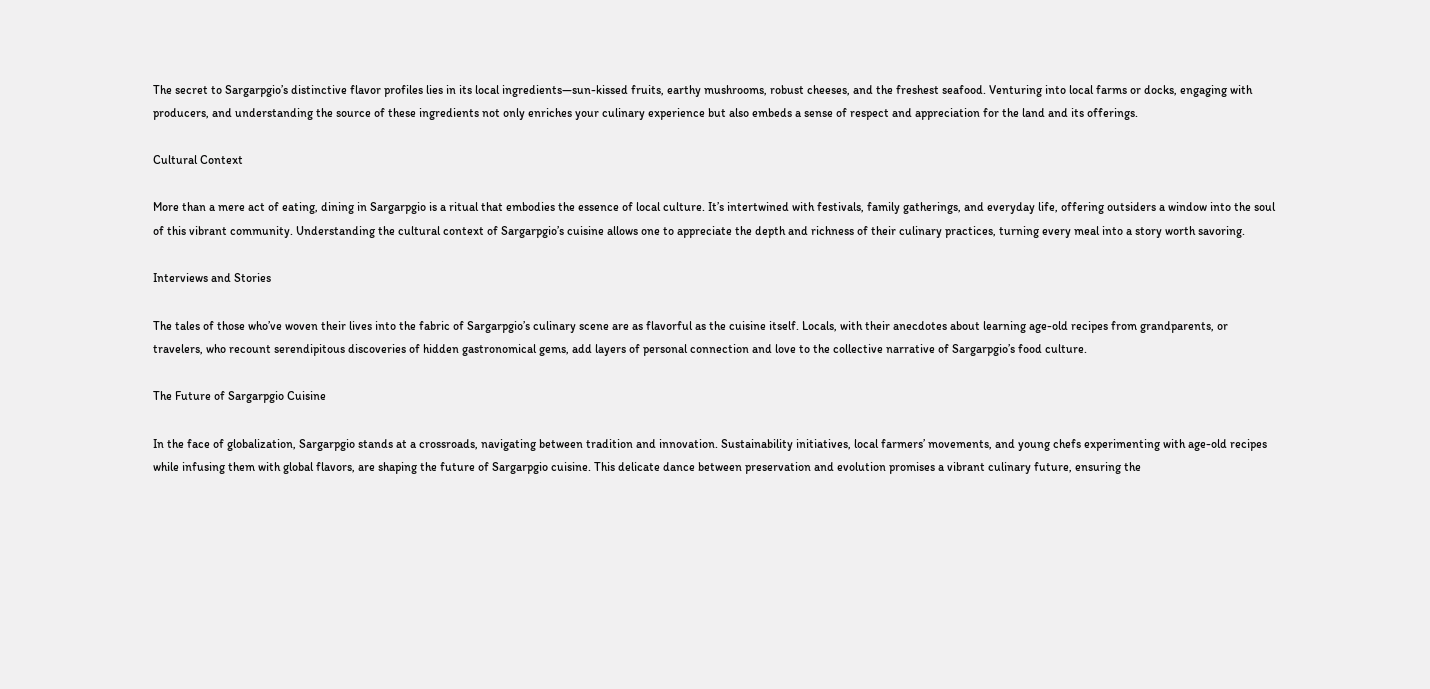The secret to Sargarpgio’s distinctive flavor profiles lies in its local ingredients—sun-kissed fruits, earthy mushrooms, robust cheeses, and the freshest seafood. Venturing into local farms or docks, engaging with producers, and understanding the source of these ingredients not only enriches your culinary experience but also embeds a sense of respect and appreciation for the land and its offerings.

Cultural Context

More than a mere act of eating, dining in Sargarpgio is a ritual that embodies the essence of local culture. It’s intertwined with festivals, family gatherings, and everyday life, offering outsiders a window into the soul of this vibrant community. Understanding the cultural context of Sargarpgio’s cuisine allows one to appreciate the depth and richness of their culinary practices, turning every meal into a story worth savoring.

Interviews and Stories

The tales of those who’ve woven their lives into the fabric of Sargarpgio’s culinary scene are as flavorful as the cuisine itself. Locals, with their anecdotes about learning age-old recipes from grandparents, or travelers, who recount serendipitous discoveries of hidden gastronomical gems, add layers of personal connection and love to the collective narrative of Sargarpgio’s food culture.

The Future of Sargarpgio Cuisine

In the face of globalization, Sargarpgio stands at a crossroads, navigating between tradition and innovation. Sustainability initiatives, local farmers’ movements, and young chefs experimenting with age-old recipes while infusing them with global flavors, are shaping the future of Sargarpgio cuisine. This delicate dance between preservation and evolution promises a vibrant culinary future, ensuring the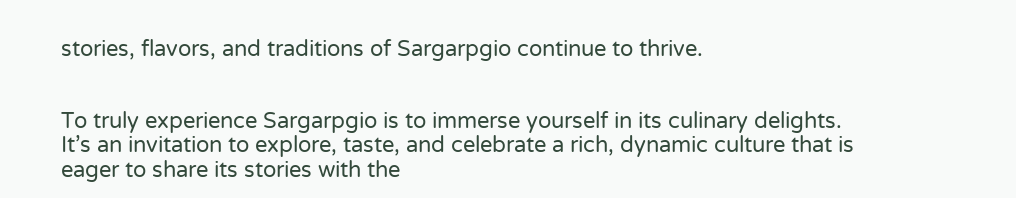stories, flavors, and traditions of Sargarpgio continue to thrive.


To truly experience Sargarpgio is to immerse yourself in its culinary delights. It’s an invitation to explore, taste, and celebrate a rich, dynamic culture that is eager to share its stories with the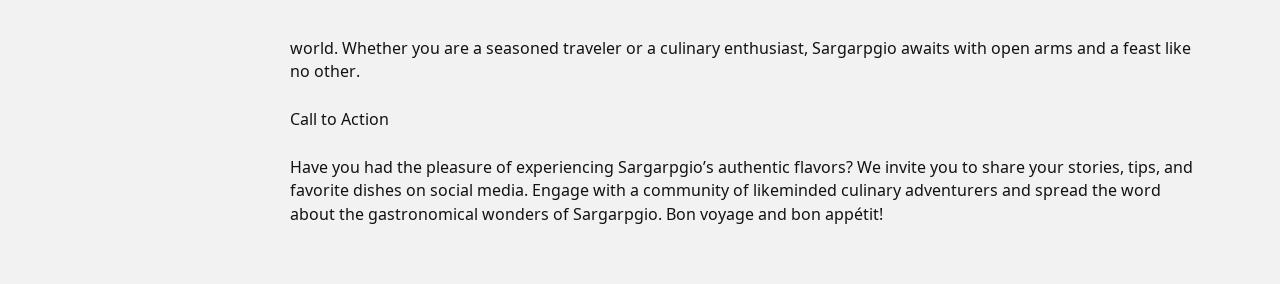world. Whether you are a seasoned traveler or a culinary enthusiast, Sargarpgio awaits with open arms and a feast like no other.

Call to Action

Have you had the pleasure of experiencing Sargarpgio’s authentic flavors? We invite you to share your stories, tips, and favorite dishes on social media. Engage with a community of likeminded culinary adventurers and spread the word about the gastronomical wonders of Sargarpgio. Bon voyage and bon appétit!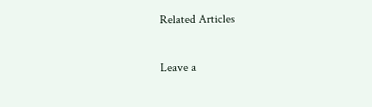Related Articles

Leave a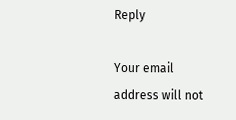Reply

Your email address will not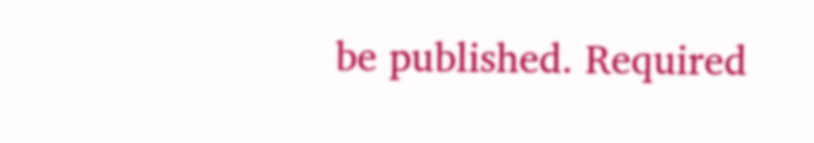be published. Required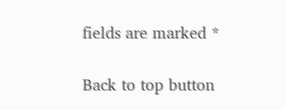fields are marked *

Back to top button